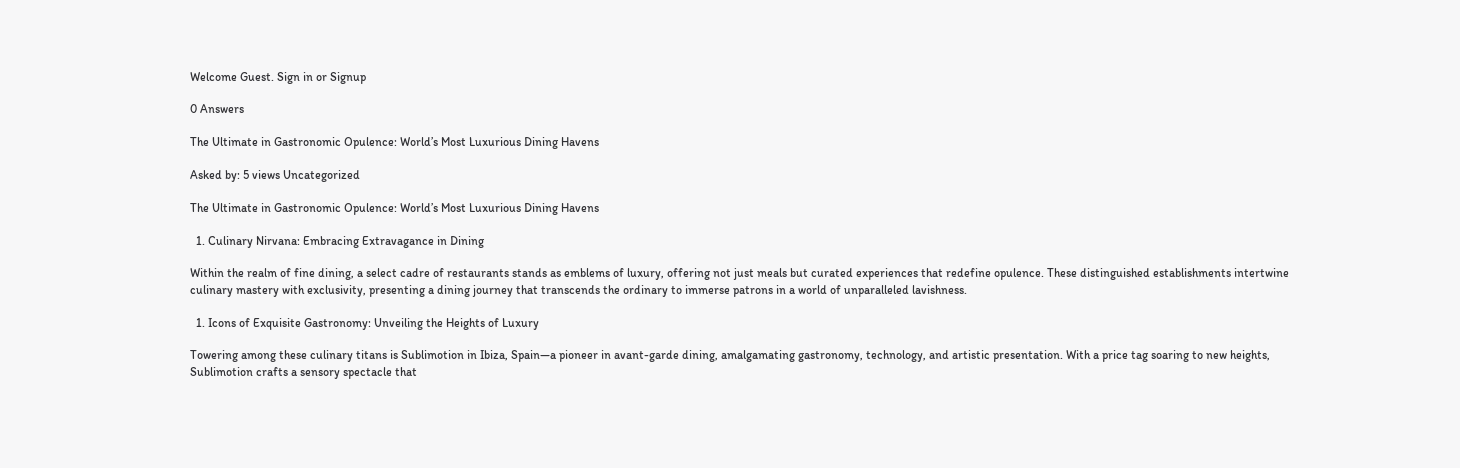Welcome Guest. Sign in or Signup

0 Answers

The Ultimate in Gastronomic Opulence: World’s Most Luxurious Dining Havens

Asked by: 5 views Uncategorized

The Ultimate in Gastronomic Opulence: World’s Most Luxurious Dining Havens

  1. Culinary Nirvana: Embracing Extravagance in Dining

Within the realm of fine dining, a select cadre of restaurants stands as emblems of luxury, offering not just meals but curated experiences that redefine opulence. These distinguished establishments intertwine culinary mastery with exclusivity, presenting a dining journey that transcends the ordinary to immerse patrons in a world of unparalleled lavishness.

  1. Icons of Exquisite Gastronomy: Unveiling the Heights of Luxury

Towering among these culinary titans is Sublimotion in Ibiza, Spain—a pioneer in avant-garde dining, amalgamating gastronomy, technology, and artistic presentation. With a price tag soaring to new heights, Sublimotion crafts a sensory spectacle that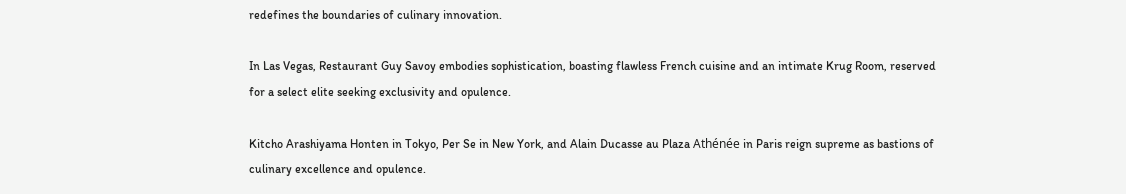redefines the boundaries of culinary innovation.

In Las Vegas, Restaurant Guy Savoy embodies sophistication, boasting flawless French cuisine and an intimate Krug Room, reserved for a select elite seeking exclusivity and opulence.

Kitcho Arashiyama Honten in Tokyo, Per Se in New York, and Alain Ducasse au Plaza Athénée in Paris reign supreme as bastions of culinary excellence and opulence.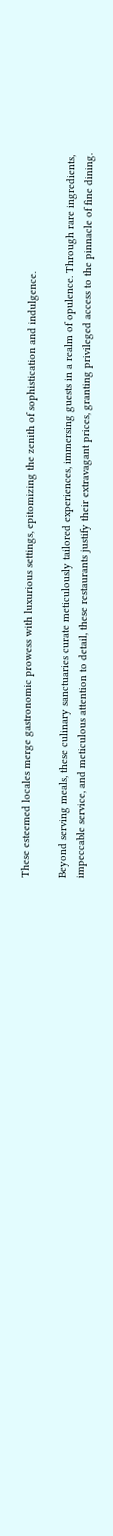These esteemed locales merge gastronomic prowess with luxurious settings, epitomizing the zenith of sophistication and indulgence.

Beyond serving meals, these culinary sanctuaries curate meticulously tailored experiences, immersing guests in a realm of opulence. Through rare ingredients, impeccable service, and meticulous attention to detail, these restaurants justify their extravagant prices, granting privileged access to the pinnacle of fine dining.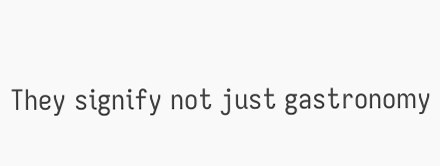They signify not just gastronomy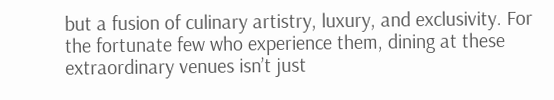but a fusion of culinary artistry, luxury, and exclusivity. For the fortunate few who experience them, dining at these extraordinary venues isn’t just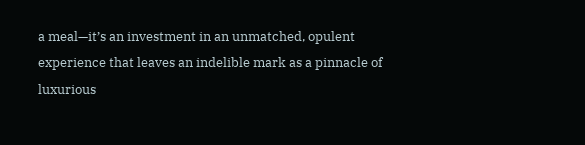a meal—it’s an investment in an unmatched, opulent experience that leaves an indelible mark as a pinnacle of luxurious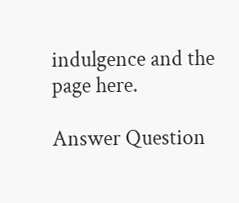indulgence and the page here.

Answer Question